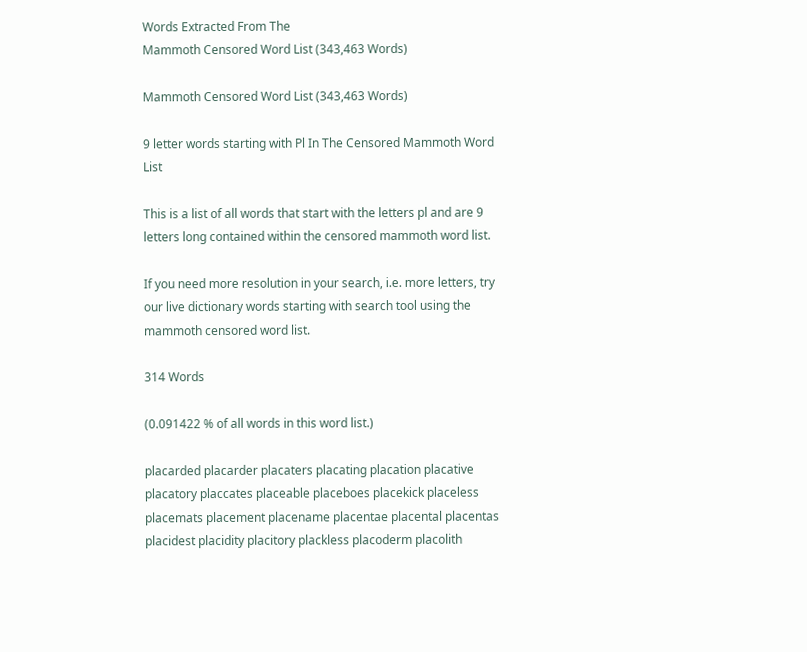Words Extracted From The
Mammoth Censored Word List (343,463 Words)

Mammoth Censored Word List (343,463 Words)

9 letter words starting with Pl In The Censored Mammoth Word List

This is a list of all words that start with the letters pl and are 9 letters long contained within the censored mammoth word list.

If you need more resolution in your search, i.e. more letters, try our live dictionary words starting with search tool using the mammoth censored word list.

314 Words

(0.091422 % of all words in this word list.)

placarded placarder placaters placating placation placative placatory placcates placeable placeboes placekick placeless placemats placement placename placentae placental placentas placidest placidity placitory plackless placoderm placolith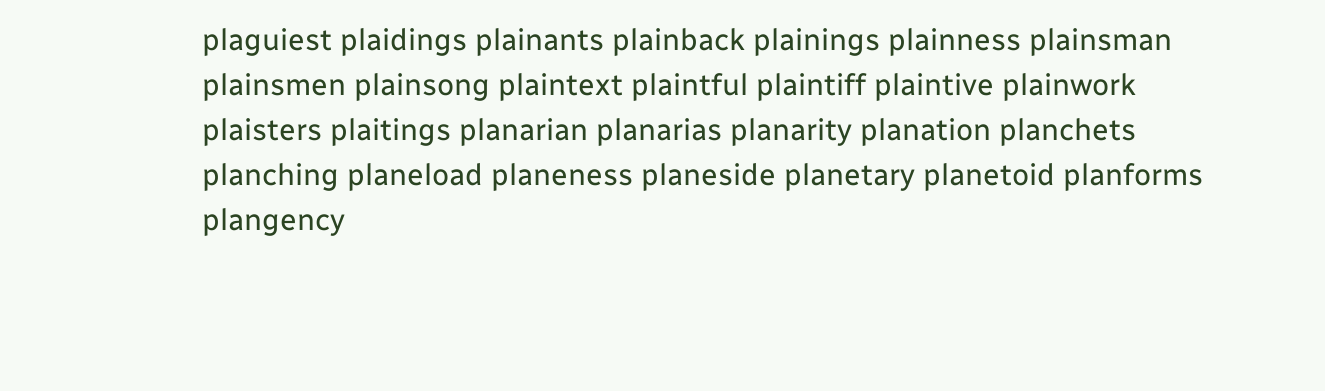plaguiest plaidings plainants plainback plainings plainness plainsman plainsmen plainsong plaintext plaintful plaintiff plaintive plainwork plaisters plaitings planarian planarias planarity planation planchets planching planeload planeness planeside planetary planetoid planforms plangency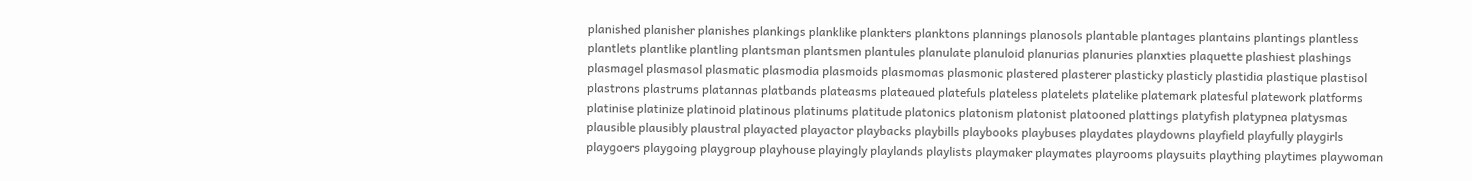planished planisher planishes plankings planklike plankters planktons plannings planosols plantable plantages plantains plantings plantless plantlets plantlike plantling plantsman plantsmen plantules planulate planuloid planurias planuries planxties plaquette plashiest plashings plasmagel plasmasol plasmatic plasmodia plasmoids plasmomas plasmonic plastered plasterer plasticky plasticly plastidia plastique plastisol plastrons plastrums platannas platbands plateasms plateaued platefuls plateless platelets platelike platemark platesful platework platforms platinise platinize platinoid platinous platinums platitude platonics platonism platonist platooned plattings platyfish platypnea platysmas plausible plausibly plaustral playacted playactor playbacks playbills playbooks playbuses playdates playdowns playfield playfully playgirls playgoers playgoing playgroup playhouse playingly playlands playlists playmaker playmates playrooms playsuits plaything playtimes playwoman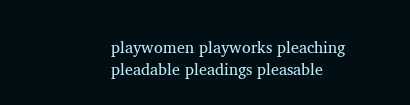playwomen playworks pleaching pleadable pleadings pleasable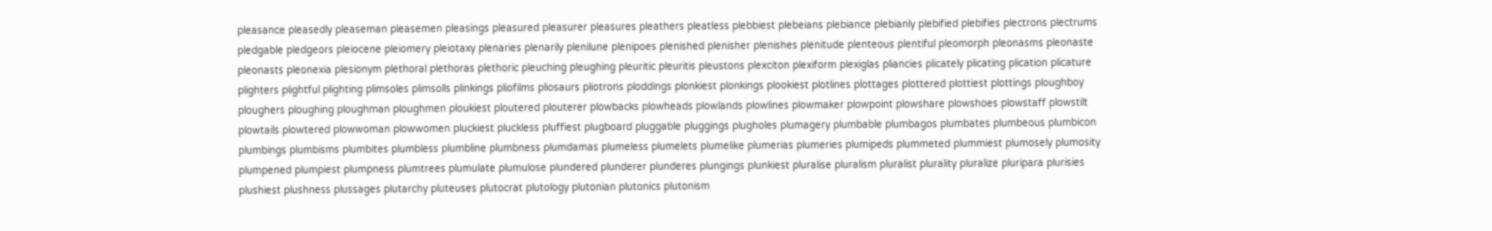pleasance pleasedly pleaseman pleasemen pleasings pleasured pleasurer pleasures pleathers pleatless plebbiest plebeians plebiance plebianly plebified plebifies plectrons plectrums pledgable pledgeors pleiocene pleiomery pleiotaxy plenaries plenarily plenilune plenipoes plenished plenisher plenishes plenitude plenteous plentiful pleomorph pleonasms pleonaste pleonasts pleonexia plesionym plethoral plethoras plethoric pleuching pleughing pleuritic pleuritis pleustons plexciton plexiform plexiglas pliancies plicately plicating plication plicature plighters plightful plighting plimsoles plimsolls plinkings pliofilms pliosaurs pliotrons ploddings plonkiest plonkings plookiest plotlines plottages plottered plottiest plottings ploughboy ploughers ploughing ploughman ploughmen ploukiest ploutered plouterer plowbacks plowheads plowlands plowlines plowmaker plowpoint plowshare plowshoes plowstaff plowstilt plowtails plowtered plowwoman plowwomen pluckiest pluckless pluffiest plugboard pluggable pluggings plugholes plumagery plumbable plumbagos plumbates plumbeous plumbicon plumbings plumbisms plumbites plumbless plumbline plumbness plumdamas plumeless plumelets plumelike plumerias plumeries plumipeds plummeted plummiest plumosely plumosity plumpened plumpiest plumpness plumtrees plumulate plumulose plundered plunderer plunderes plungings plunkiest pluralise pluralism pluralist plurality pluralize pluripara plurisies plushiest plushness plussages plutarchy pluteuses plutocrat plutology plutonian plutonics plutonism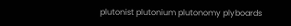plutonist plutonium plutonomy plyboards